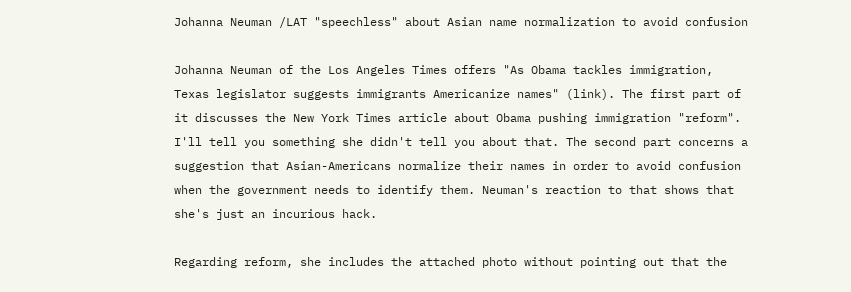Johanna Neuman /LAT "speechless" about Asian name normalization to avoid confusion

Johanna Neuman of the Los Angeles Times offers "As Obama tackles immigration, Texas legislator suggests immigrants Americanize names" (link). The first part of it discusses the New York Times article about Obama pushing immigration "reform". I'll tell you something she didn't tell you about that. The second part concerns a suggestion that Asian-Americans normalize their names in order to avoid confusion when the government needs to identify them. Neuman's reaction to that shows that she's just an incurious hack.

Regarding reform, she includes the attached photo without pointing out that the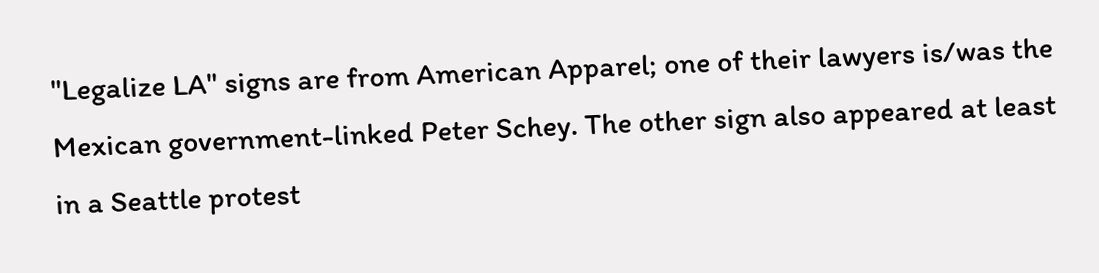"Legalize LA" signs are from American Apparel; one of their lawyers is/was the Mexican government-linked Peter Schey. The other sign also appeared at least in a Seattle protest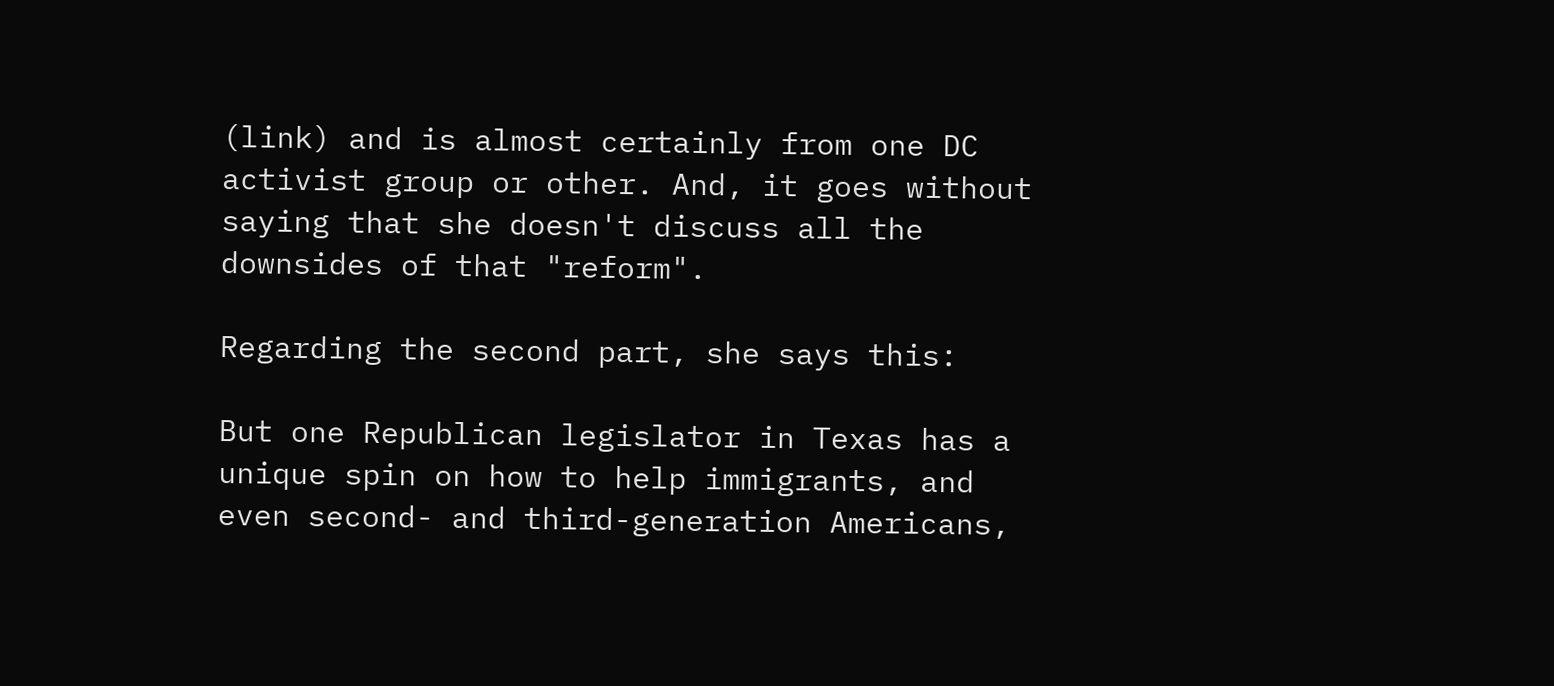(link) and is almost certainly from one DC activist group or other. And, it goes without saying that she doesn't discuss all the downsides of that "reform".

Regarding the second part, she says this:

But one Republican legislator in Texas has a unique spin on how to help immigrants, and even second- and third-generation Americans,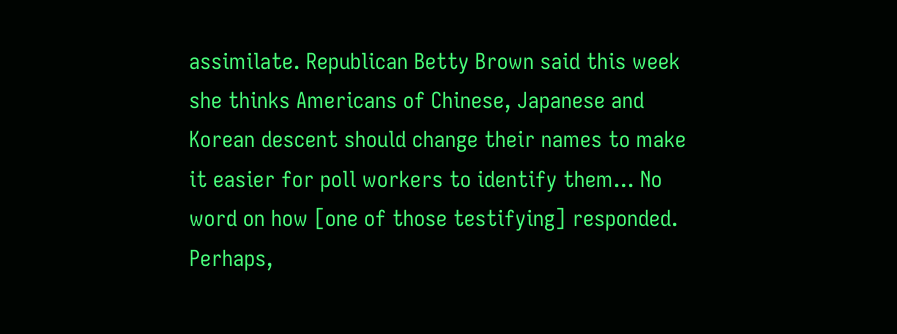assimilate. Republican Betty Brown said this week she thinks Americans of Chinese, Japanese and Korean descent should change their names to make it easier for poll workers to identify them... No word on how [one of those testifying] responded. Perhaps,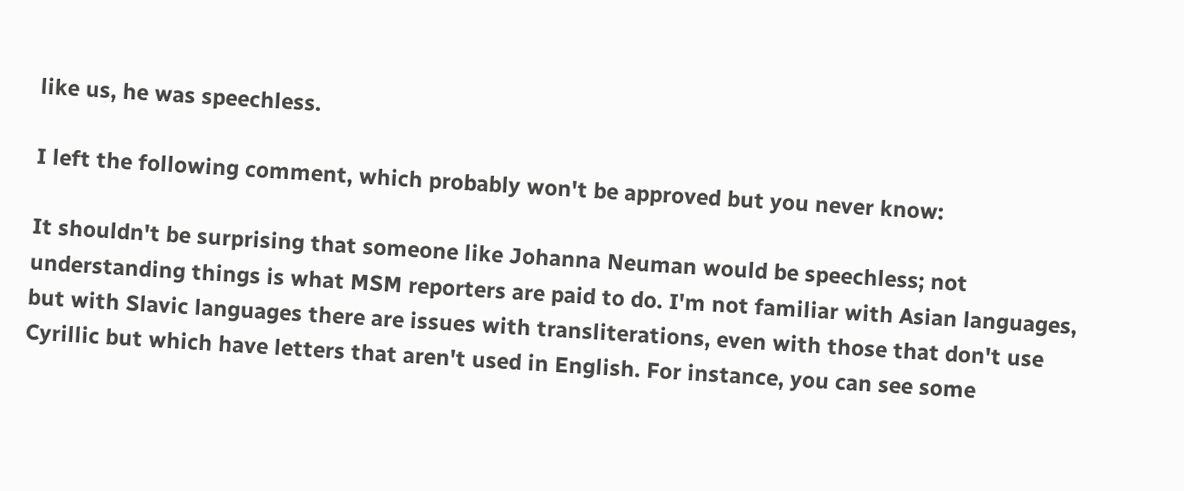like us, he was speechless.

I left the following comment, which probably won't be approved but you never know:

It shouldn't be surprising that someone like Johanna Neuman would be speechless; not understanding things is what MSM reporters are paid to do. I'm not familiar with Asian languages, but with Slavic languages there are issues with transliterations, even with those that don't use Cyrillic but which have letters that aren't used in English. For instance, you can see some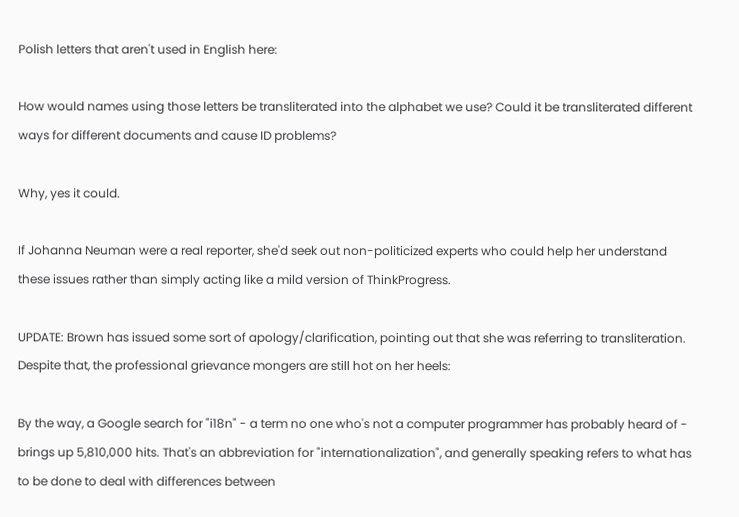Polish letters that aren't used in English here:

How would names using those letters be transliterated into the alphabet we use? Could it be transliterated different ways for different documents and cause ID problems?

Why, yes it could.

If Johanna Neuman were a real reporter, she'd seek out non-politicized experts who could help her understand these issues rather than simply acting like a mild version of ThinkProgress.

UPDATE: Brown has issued some sort of apology/clarification, pointing out that she was referring to transliteration. Despite that, the professional grievance mongers are still hot on her heels:

By the way, a Google search for "i18n" - a term no one who's not a computer programmer has probably heard of - brings up 5,810,000 hits. That's an abbreviation for "internationalization", and generally speaking refers to what has to be done to deal with differences between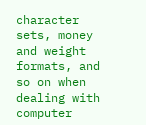character sets, money and weight formats, and so on when dealing with computer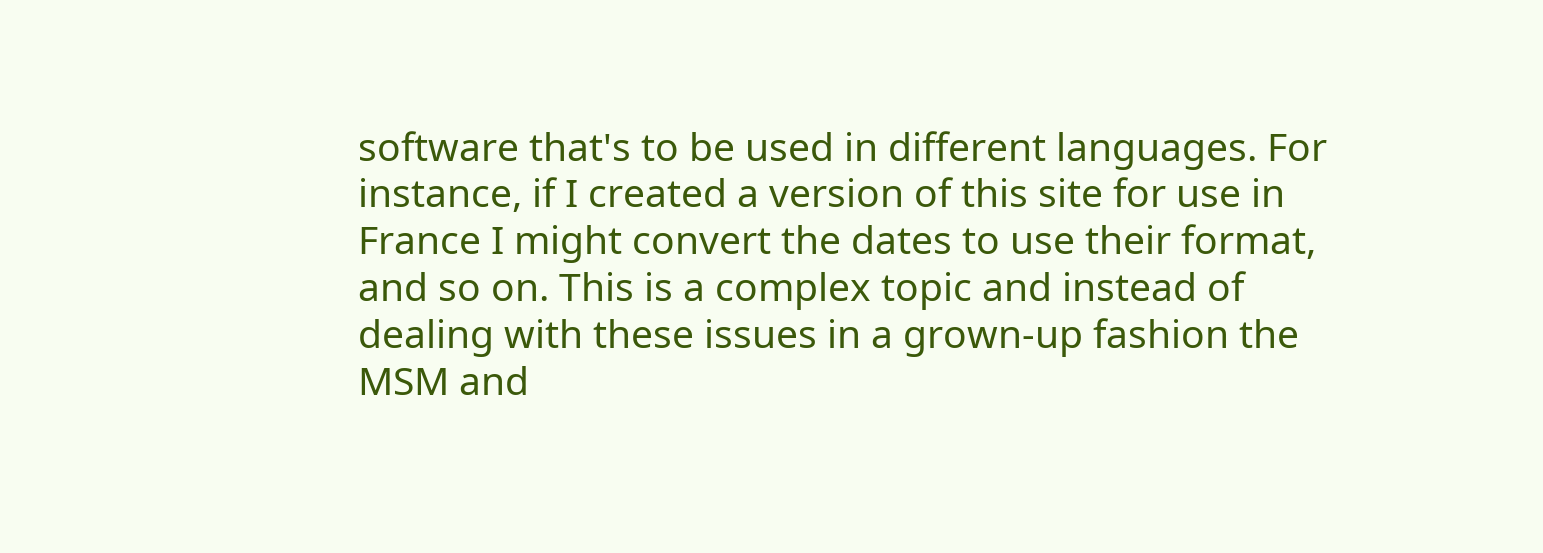software that's to be used in different languages. For instance, if I created a version of this site for use in France I might convert the dates to use their format, and so on. This is a complex topic and instead of dealing with these issues in a grown-up fashion the MSM and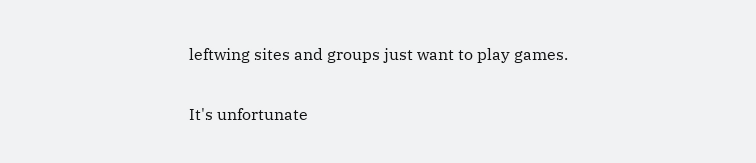leftwing sites and groups just want to play games.

It's unfortunate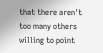that there aren't too many others willing to point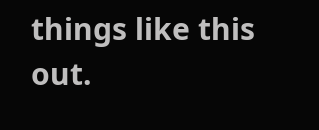things like this out.